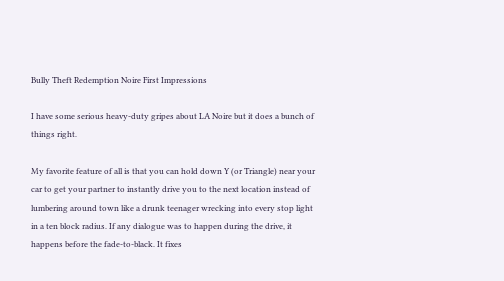Bully Theft Redemption Noire First Impressions

I have some serious heavy-duty gripes about LA Noire but it does a bunch of things right.

My favorite feature of all is that you can hold down Y (or Triangle) near your car to get your partner to instantly drive you to the next location instead of lumbering around town like a drunk teenager wrecking into every stop light in a ten block radius. If any dialogue was to happen during the drive, it happens before the fade-to-black. It fixes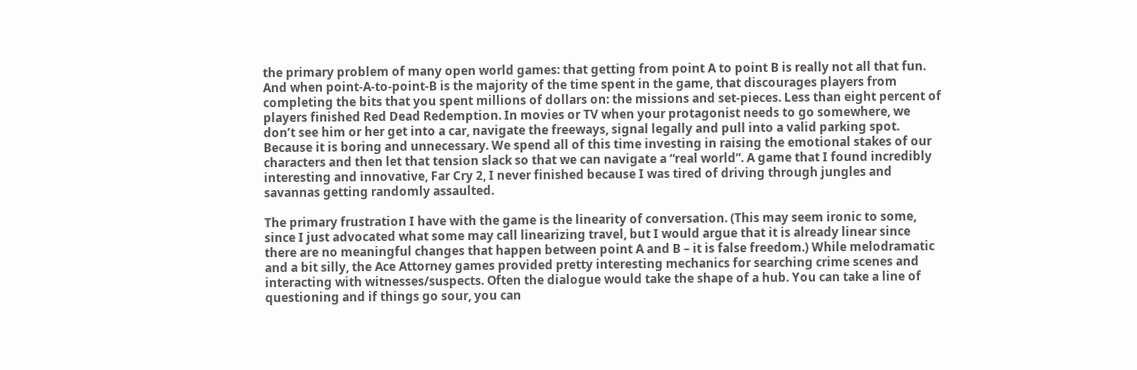the primary problem of many open world games: that getting from point A to point B is really not all that fun. And when point-A-to-point-B is the majority of the time spent in the game, that discourages players from completing the bits that you spent millions of dollars on: the missions and set-pieces. Less than eight percent of players finished Red Dead Redemption. In movies or TV when your protagonist needs to go somewhere, we don’t see him or her get into a car, navigate the freeways, signal legally and pull into a valid parking spot. Because it is boring and unnecessary. We spend all of this time investing in raising the emotional stakes of our characters and then let that tension slack so that we can navigate a “real world”. A game that I found incredibly interesting and innovative, Far Cry 2, I never finished because I was tired of driving through jungles and savannas getting randomly assaulted.

The primary frustration I have with the game is the linearity of conversation. (This may seem ironic to some, since I just advocated what some may call linearizing travel, but I would argue that it is already linear since there are no meaningful changes that happen between point A and B – it is false freedom.) While melodramatic and a bit silly, the Ace Attorney games provided pretty interesting mechanics for searching crime scenes and interacting with witnesses/suspects. Often the dialogue would take the shape of a hub. You can take a line of questioning and if things go sour, you can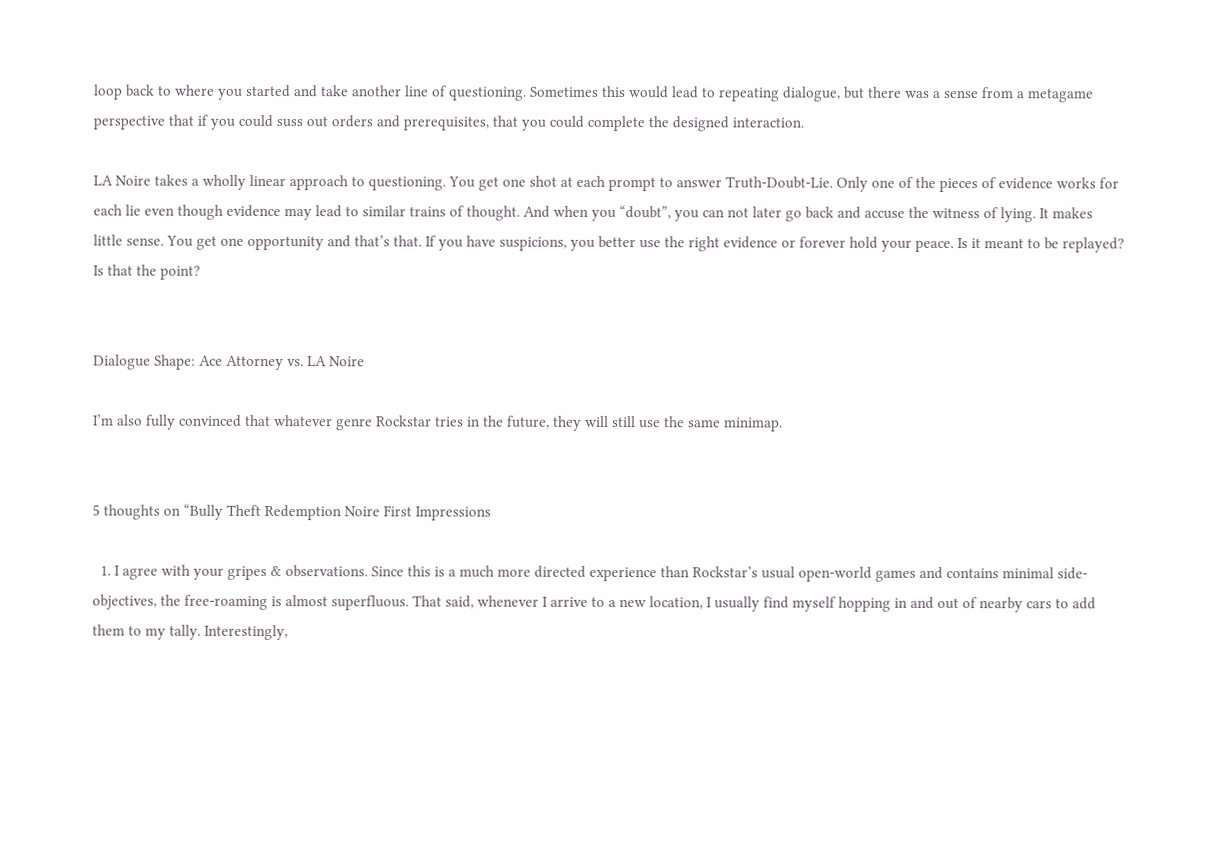loop back to where you started and take another line of questioning. Sometimes this would lead to repeating dialogue, but there was a sense from a metagame perspective that if you could suss out orders and prerequisites, that you could complete the designed interaction.

LA Noire takes a wholly linear approach to questioning. You get one shot at each prompt to answer Truth-Doubt-Lie. Only one of the pieces of evidence works for each lie even though evidence may lead to similar trains of thought. And when you “doubt”, you can not later go back and accuse the witness of lying. It makes little sense. You get one opportunity and that’s that. If you have suspicions, you better use the right evidence or forever hold your peace. Is it meant to be replayed? Is that the point?


Dialogue Shape: Ace Attorney vs. LA Noire

I’m also fully convinced that whatever genre Rockstar tries in the future, they will still use the same minimap.


5 thoughts on “Bully Theft Redemption Noire First Impressions

  1. I agree with your gripes & observations. Since this is a much more directed experience than Rockstar’s usual open-world games and contains minimal side-objectives, the free-roaming is almost superfluous. That said, whenever I arrive to a new location, I usually find myself hopping in and out of nearby cars to add them to my tally. Interestingly,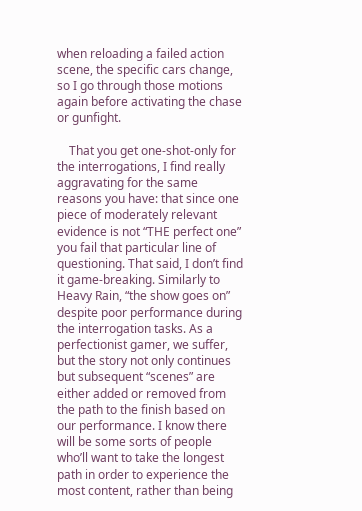when reloading a failed action scene, the specific cars change, so I go through those motions again before activating the chase or gunfight.

    That you get one-shot-only for the interrogations, I find really aggravating for the same reasons you have: that since one piece of moderately relevant evidence is not “THE perfect one” you fail that particular line of questioning. That said, I don’t find it game-breaking. Similarly to Heavy Rain, “the show goes on” despite poor performance during the interrogation tasks. As a perfectionist gamer, we suffer, but the story not only continues but subsequent “scenes” are either added or removed from the path to the finish based on our performance. I know there will be some sorts of people who’ll want to take the longest path in order to experience the most content, rather than being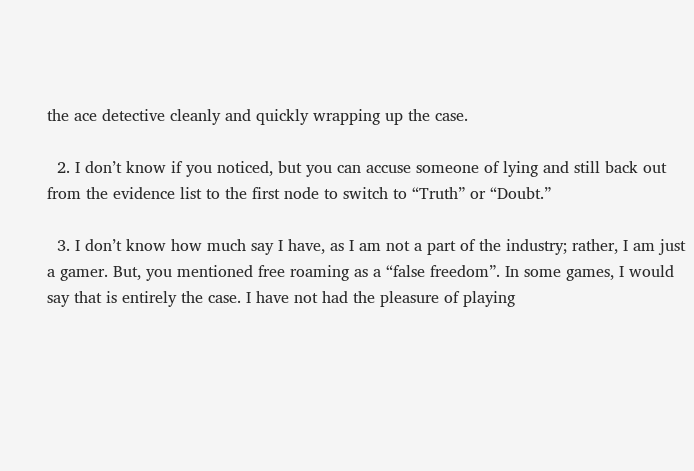the ace detective cleanly and quickly wrapping up the case.

  2. I don’t know if you noticed, but you can accuse someone of lying and still back out from the evidence list to the first node to switch to “Truth” or “Doubt.”

  3. I don’t know how much say I have, as I am not a part of the industry; rather, I am just a gamer. But, you mentioned free roaming as a “false freedom”. In some games, I would say that is entirely the case. I have not had the pleasure of playing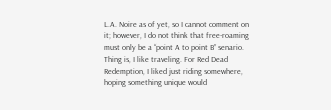L.A. Noire as of yet, so I cannot comment on it; however, I do not think that free-roaming must only be a “point A to point B” senario. Thing is, I like traveling. For Red Dead Redemption, I liked just riding somewhere, hoping something unique would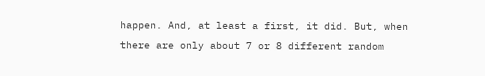happen. And, at least a first, it did. But, when there are only about 7 or 8 different random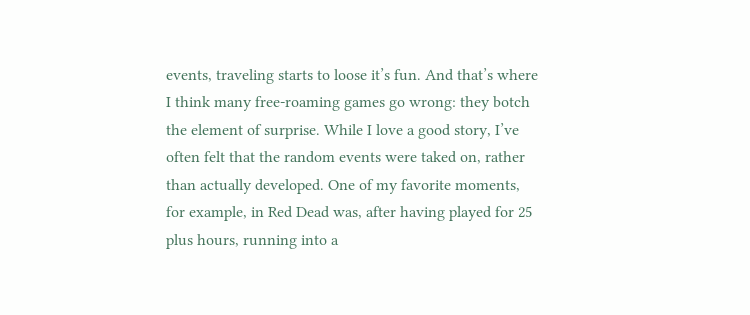events, traveling starts to loose it’s fun. And that’s where I think many free-roaming games go wrong: they botch the element of surprise. While I love a good story, I’ve often felt that the random events were taked on, rather than actually developed. One of my favorite moments, for example, in Red Dead was, after having played for 25 plus hours, running into a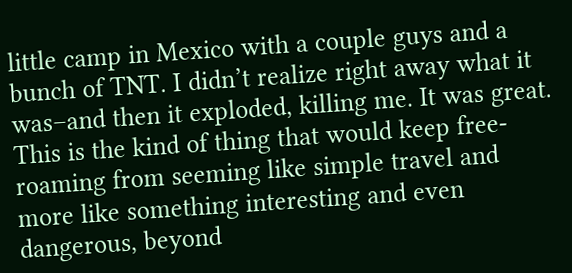little camp in Mexico with a couple guys and a bunch of TNT. I didn’t realize right away what it was–and then it exploded, killing me. It was great. This is the kind of thing that would keep free-roaming from seeming like simple travel and more like something interesting and even dangerous, beyond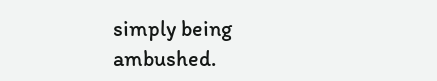simply being ambushed.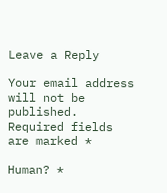Leave a Reply

Your email address will not be published. Required fields are marked *

Human? *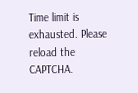Time limit is exhausted. Please reload the CAPTCHA.